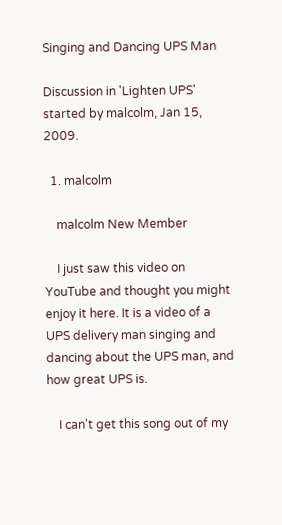Singing and Dancing UPS Man

Discussion in 'Lighten UPS' started by malcolm, Jan 15, 2009.

  1. malcolm

    malcolm New Member

    I just saw this video on YouTube and thought you might enjoy it here. It is a video of a UPS delivery man singing and dancing about the UPS man, and how great UPS is.

    I can't get this song out of my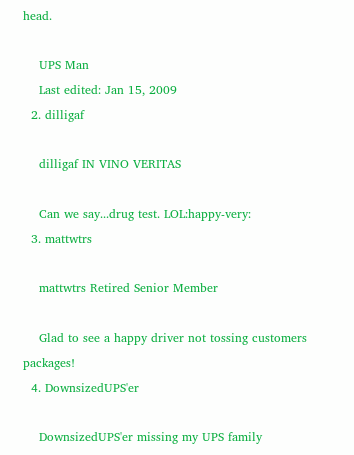head.

    UPS Man
    Last edited: Jan 15, 2009
  2. dilligaf

    dilligaf IN VINO VERITAS

    Can we say...drug test. LOL:happy-very:
  3. mattwtrs

    mattwtrs Retired Senior Member

    Glad to see a happy driver not tossing customers packages!
  4. DownsizedUPS'er

    DownsizedUPS'er missing my UPS family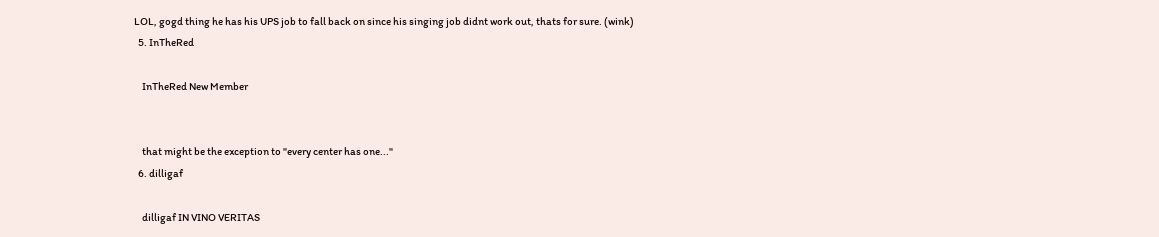LOL, gogd thing he has his UPS job to fall back on since his singing job didnt work out, thats for sure. (wink)
  5. InTheRed

    InTheRed New Member


    that might be the exception to "every center has one..."
  6. dilligaf

    dilligaf IN VINO VERITAS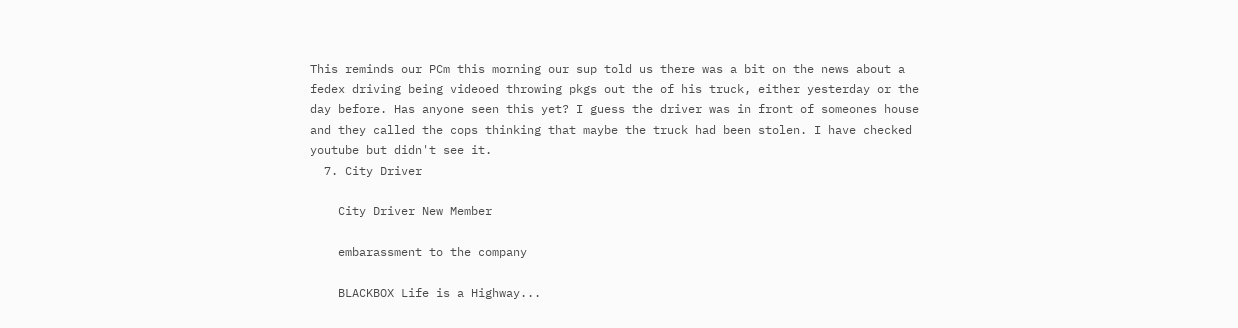This reminds our PCm this morning our sup told us there was a bit on the news about a fedex driving being videoed throwing pkgs out the of his truck, either yesterday or the day before. Has anyone seen this yet? I guess the driver was in front of someones house and they called the cops thinking that maybe the truck had been stolen. I have checked youtube but didn't see it.
  7. City Driver

    City Driver New Member

    embarassment to the company

    BLACKBOX Life is a Highway...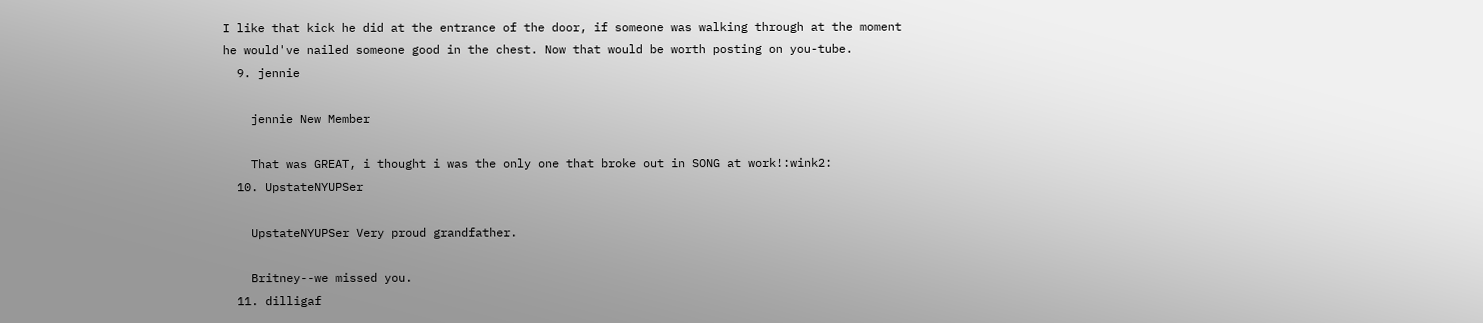I like that kick he did at the entrance of the door, if someone was walking through at the moment he would've nailed someone good in the chest. Now that would be worth posting on you-tube.
  9. jennie

    jennie New Member

    That was GREAT, i thought i was the only one that broke out in SONG at work!:wink2:
  10. UpstateNYUPSer

    UpstateNYUPSer Very proud grandfather.

    Britney--we missed you.
  11. dilligaf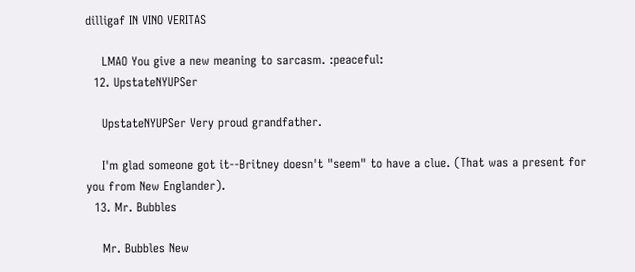dilligaf IN VINO VERITAS

    LMAO You give a new meaning to sarcasm. :peaceful:
  12. UpstateNYUPSer

    UpstateNYUPSer Very proud grandfather.

    I'm glad someone got it--Britney doesn't "seem" to have a clue. (That was a present for you from New Englander).
  13. Mr. Bubbles

    Mr. Bubbles New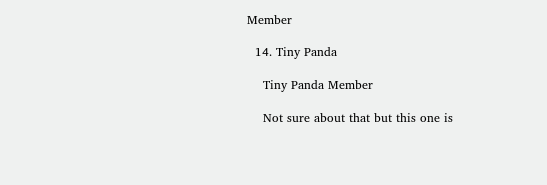Member

  14. Tiny Panda

    Tiny Panda Member

    Not sure about that but this one is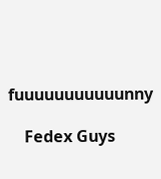fuuuuuuuuuuunny

    Fedex Guys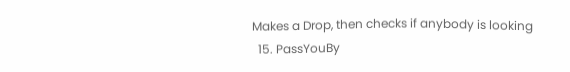Makes a Drop, then checks if anybody is looking
  15. PassYouBy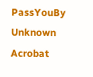PassYouBy Unknown Acrobat